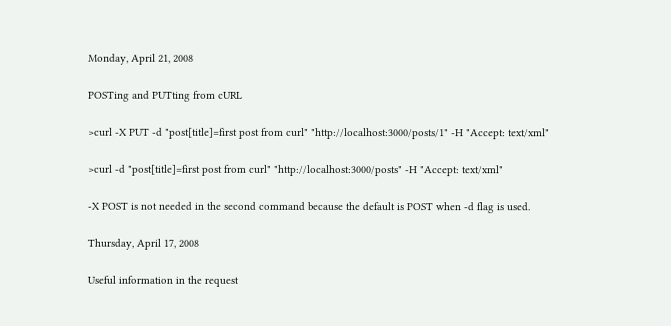Monday, April 21, 2008

POSTing and PUTting from cURL

>curl -X PUT -d "post[title]=first post from curl" "http://localhost:3000/posts/1" -H "Accept: text/xml"

>curl -d "post[title]=first post from curl" "http://localhost:3000/posts" -H "Accept: text/xml"

-X POST is not needed in the second command because the default is POST when -d flag is used.

Thursday, April 17, 2008

Useful information in the request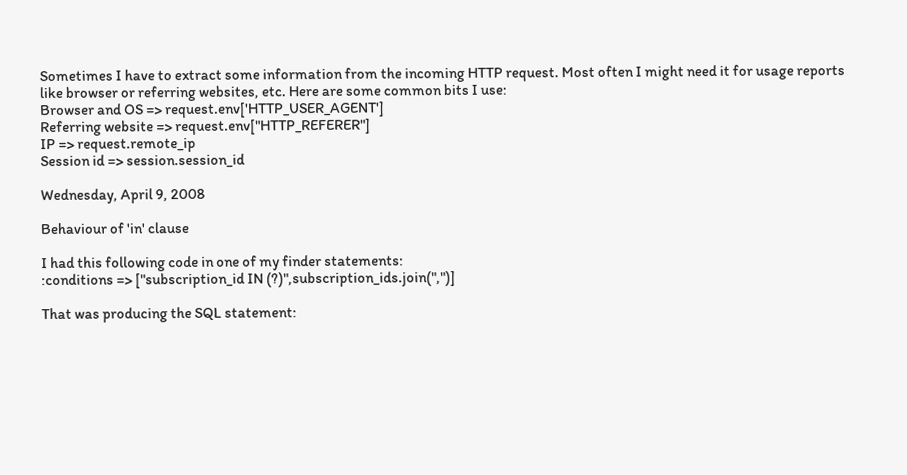Sometimes I have to extract some information from the incoming HTTP request. Most often I might need it for usage reports like browser or referring websites, etc. Here are some common bits I use:
Browser and OS => request.env['HTTP_USER_AGENT']
Referring website => request.env["HTTP_REFERER"]
IP => request.remote_ip
Session id => session.session_id

Wednesday, April 9, 2008

Behaviour of 'in' clause

I had this following code in one of my finder statements:
:conditions => ["subscription_id IN (?)",subscription_ids.join(",")]

That was producing the SQL statement: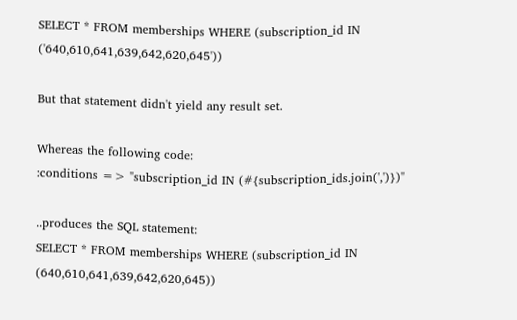SELECT * FROM memberships WHERE (subscription_id IN ('640,610,641,639,642,620,645'))

But that statement didn't yield any result set.

Whereas the following code:
:conditions => "subscription_id IN (#{subscription_ids.join(',')})"

..produces the SQL statement:
SELECT * FROM memberships WHERE (subscription_id IN (640,610,641,639,642,620,645))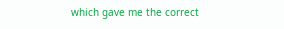which gave me the correct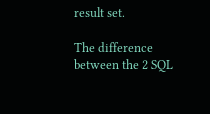result set.

The difference between the 2 SQL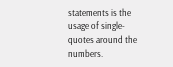statements is the usage of single-quotes around the numbers.